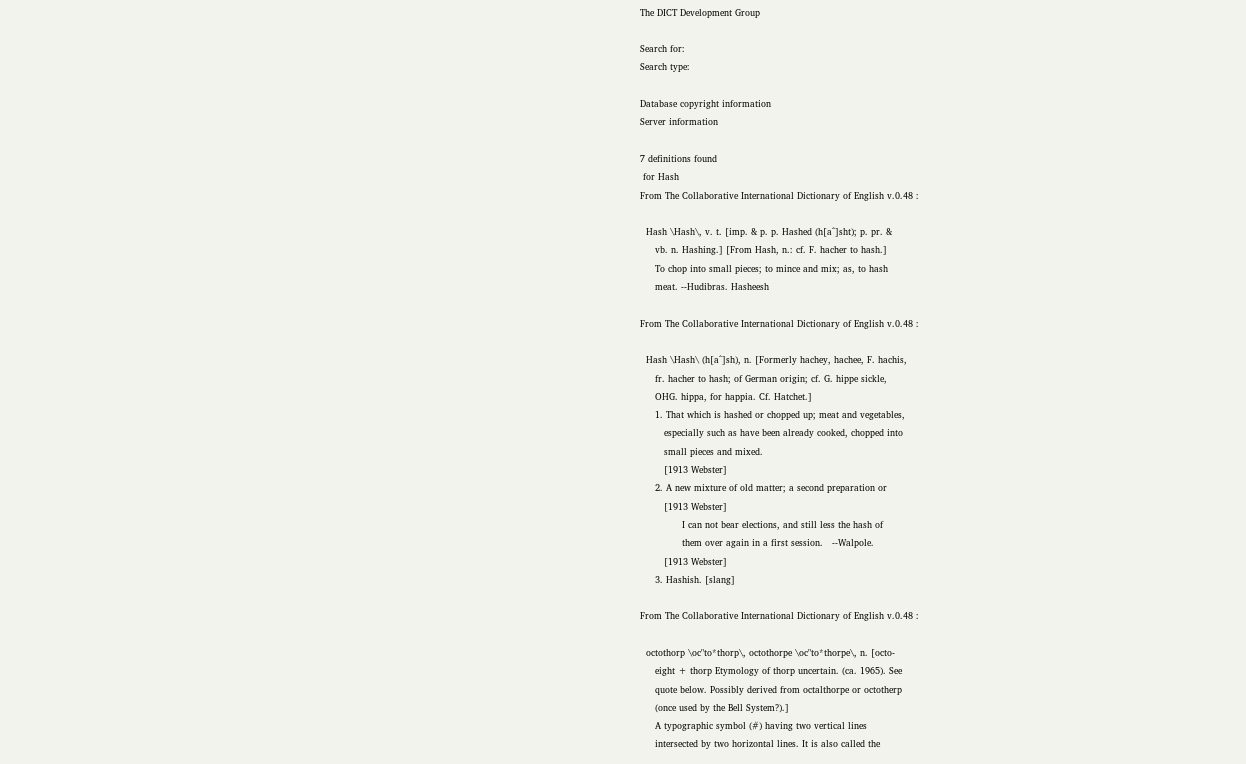The DICT Development Group

Search for:
Search type:

Database copyright information
Server information

7 definitions found
 for Hash
From The Collaborative International Dictionary of English v.0.48 :

  Hash \Hash\, v. t. [imp. & p. p. Hashed (h[a^]sht); p. pr. &
     vb. n. Hashing.] [From Hash, n.: cf. F. hacher to hash.]
     To chop into small pieces; to mince and mix; as, to hash
     meat. --Hudibras. Hasheesh

From The Collaborative International Dictionary of English v.0.48 :

  Hash \Hash\ (h[a^]sh), n. [Formerly hachey, hachee, F. hachis,
     fr. hacher to hash; of German origin; cf. G. hippe sickle,
     OHG. hippa, for happia. Cf. Hatchet.]
     1. That which is hashed or chopped up; meat and vegetables,
        especially such as have been already cooked, chopped into
        small pieces and mixed.
        [1913 Webster]
     2. A new mixture of old matter; a second preparation or
        [1913 Webster]
              I can not bear elections, and still less the hash of
              them over again in a first session.   --Walpole.
        [1913 Webster]
     3. Hashish. [slang]

From The Collaborative International Dictionary of English v.0.48 :

  octothorp \oc"to*thorp\, octothorpe \oc"to*thorpe\, n. [octo-
     eight + thorp Etymology of thorp uncertain. (ca. 1965). See
     quote below. Possibly derived from octalthorpe or octotherp
     (once used by the Bell System?).]
     A typographic symbol (#) having two vertical lines
     intersected by two horizontal lines. It is also called the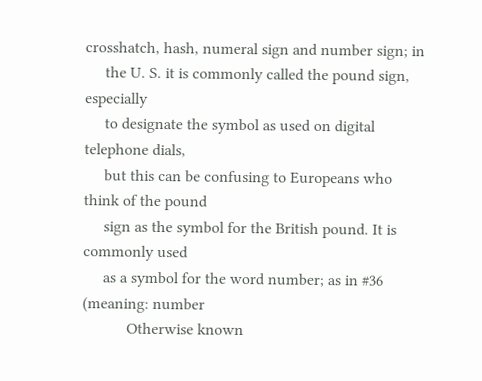crosshatch, hash, numeral sign and number sign; in
     the U. S. it is commonly called the pound sign, especially
     to designate the symbol as used on digital telephone dials,
     but this can be confusing to Europeans who think of the pound
     sign as the symbol for the British pound. It is commonly used
     as a symbol for the word number; as in #36 (meaning: number
           Otherwise known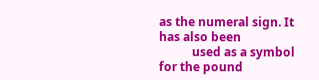as the numeral sign. It has also been
           used as a symbol for the pound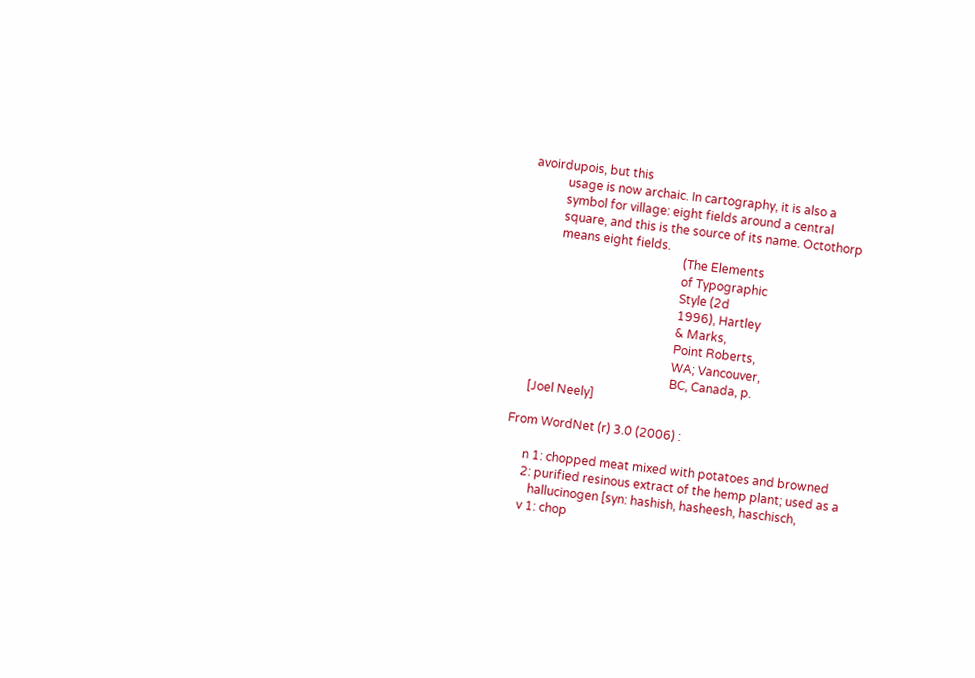avoirdupois, but this
           usage is now archaic. In cartography, it is also a
           symbol for village: eight fields around a central
           square, and this is the source of its name. Octothorp
           means eight fields.
                                                    (The Elements
                                                    of Typographic
                                                    Style (2d
                                                    1996), Hartley
                                                    & Marks,
                                                    Point Roberts,
                                                    WA; Vancouver,
                                                    BC, Canada, p.
     [Joel Neely]

From WordNet (r) 3.0 (2006) :

      n 1: chopped meat mixed with potatoes and browned
      2: purified resinous extract of the hemp plant; used as a
         hallucinogen [syn: hashish, hasheesh, haschisch,
      v 1: chop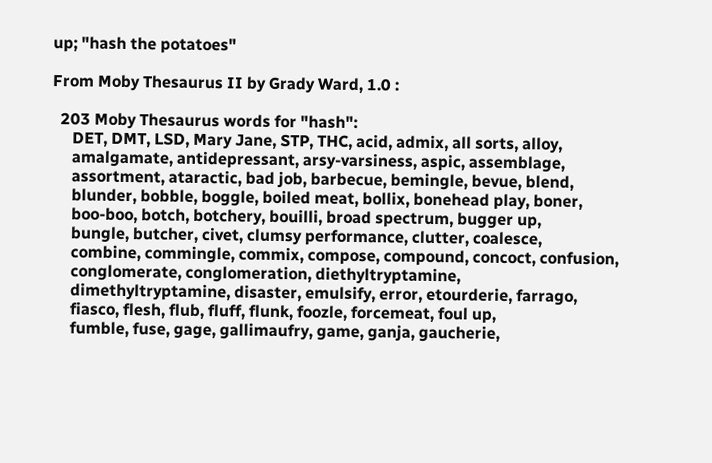up; "hash the potatoes"

From Moby Thesaurus II by Grady Ward, 1.0 :

  203 Moby Thesaurus words for "hash":
     DET, DMT, LSD, Mary Jane, STP, THC, acid, admix, all sorts, alloy,
     amalgamate, antidepressant, arsy-varsiness, aspic, assemblage,
     assortment, ataractic, bad job, barbecue, bemingle, bevue, blend,
     blunder, bobble, boggle, boiled meat, bollix, bonehead play, boner,
     boo-boo, botch, botchery, bouilli, broad spectrum, bugger up,
     bungle, butcher, civet, clumsy performance, clutter, coalesce,
     combine, commingle, commix, compose, compound, concoct, confusion,
     conglomerate, conglomeration, diethyltryptamine,
     dimethyltryptamine, disaster, emulsify, error, etourderie, farrago,
     fiasco, flesh, flub, fluff, flunk, foozle, forcemeat, foul up,
     fumble, fuse, gage, gallimaufry, game, ganja, gaucherie,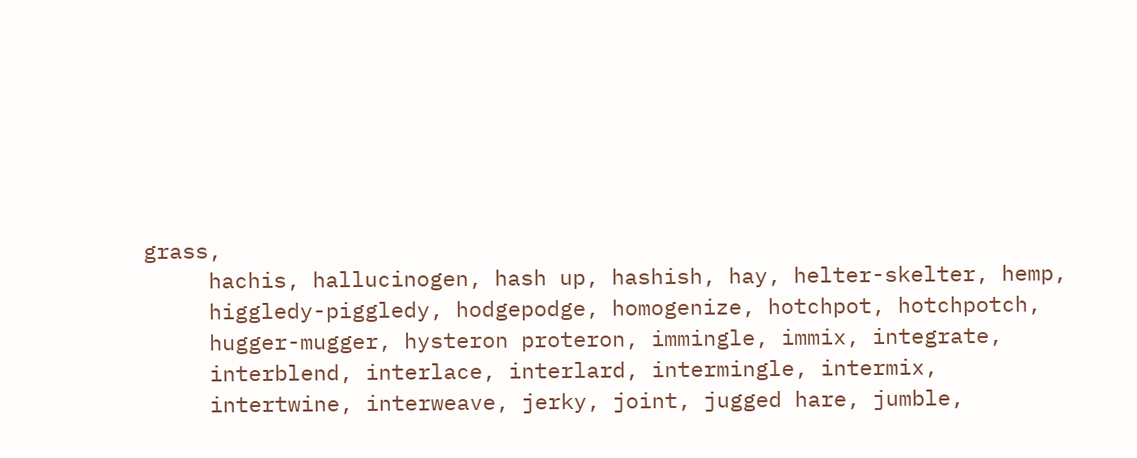grass,
     hachis, hallucinogen, hash up, hashish, hay, helter-skelter, hemp,
     higgledy-piggledy, hodgepodge, homogenize, hotchpot, hotchpotch,
     hugger-mugger, hysteron proteron, immingle, immix, integrate,
     interblend, interlace, interlard, intermingle, intermix,
     intertwine, interweave, jerky, joint, jugged hare, jumble,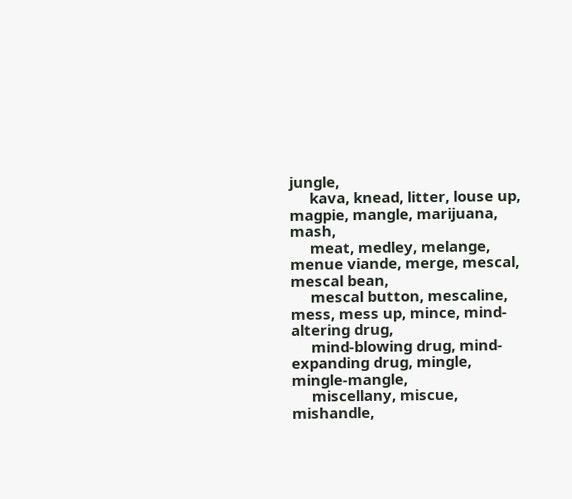jungle,
     kava, knead, litter, louse up, magpie, mangle, marijuana, mash,
     meat, medley, melange, menue viande, merge, mescal, mescal bean,
     mescal button, mescaline, mess, mess up, mince, mind-altering drug,
     mind-blowing drug, mind-expanding drug, mingle, mingle-mangle,
     miscellany, miscue, mishandle,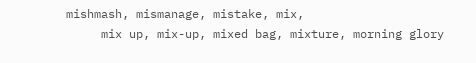mishmash, mismanage, mistake, mix,
     mix up, mix-up, mixed bag, mixture, morning glory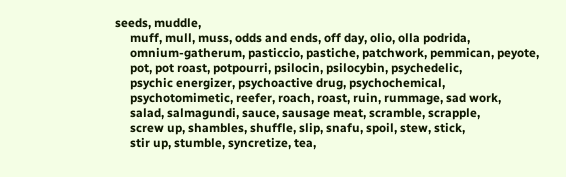seeds, muddle,
     muff, mull, muss, odds and ends, off day, olio, olla podrida,
     omnium-gatherum, pasticcio, pastiche, patchwork, pemmican, peyote,
     pot, pot roast, potpourri, psilocin, psilocybin, psychedelic,
     psychic energizer, psychoactive drug, psychochemical,
     psychotomimetic, reefer, roach, roast, ruin, rummage, sad work,
     salad, salmagundi, sauce, sausage meat, scramble, scrapple,
     screw up, shambles, shuffle, slip, snafu, spoil, stew, stick,
     stir up, stumble, syncretize, tea,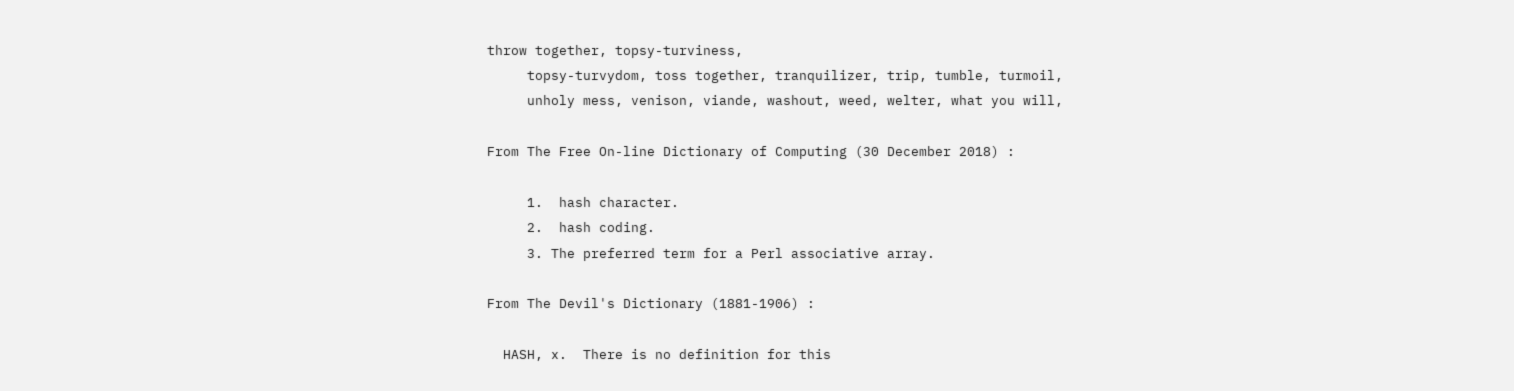throw together, topsy-turviness,
     topsy-turvydom, toss together, tranquilizer, trip, tumble, turmoil,
     unholy mess, venison, viande, washout, weed, welter, what you will,

From The Free On-line Dictionary of Computing (30 December 2018) :

     1.  hash character.
     2.  hash coding.
     3. The preferred term for a Perl associative array.

From The Devil's Dictionary (1881-1906) :

  HASH, x.  There is no definition for this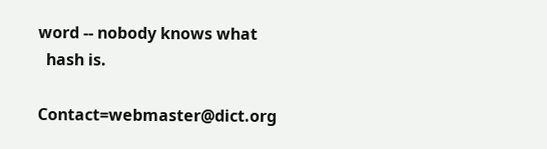word -- nobody knows what
  hash is.

Contact=webmaster@dict.org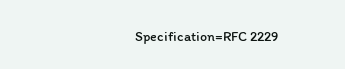Specification=RFC 2229